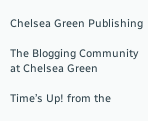Chelsea Green Publishing

The Blogging Community at Chelsea Green

Time’s Up! from the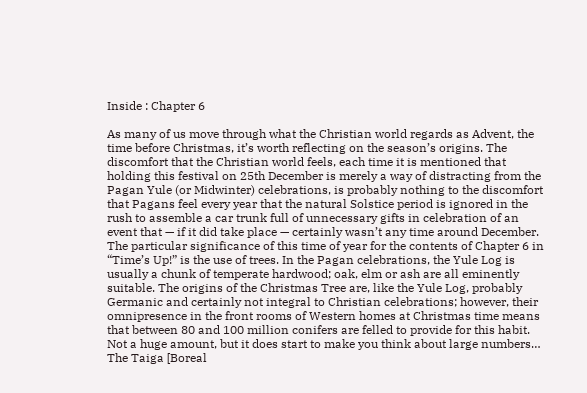Inside : Chapter 6

As many of us move through what the Christian world regards as Advent, the time before Christmas, it’s worth reflecting on the season’s origins. The discomfort that the Christian world feels, each time it is mentioned that holding this festival on 25th December is merely a way of distracting from the Pagan Yule (or Midwinter) celebrations, is probably nothing to the discomfort that Pagans feel every year that the natural Solstice period is ignored in the rush to assemble a car trunk full of unnecessary gifts in celebration of an event that — if it did take place — certainly wasn’t any time around December. The particular significance of this time of year for the contents of Chapter 6 in “Time’s Up!” is the use of trees. In the Pagan celebrations, the Yule Log is usually a chunk of temperate hardwood; oak, elm or ash are all eminently suitable. The origins of the Christmas Tree are, like the Yule Log, probably Germanic and certainly not integral to Christian celebrations; however, their omnipresence in the front rooms of Western homes at Christmas time means that between 80 and 100 million conifers are felled to provide for this habit. Not a huge amount, but it does start to make you think about large numbers…
The Taiga [Boreal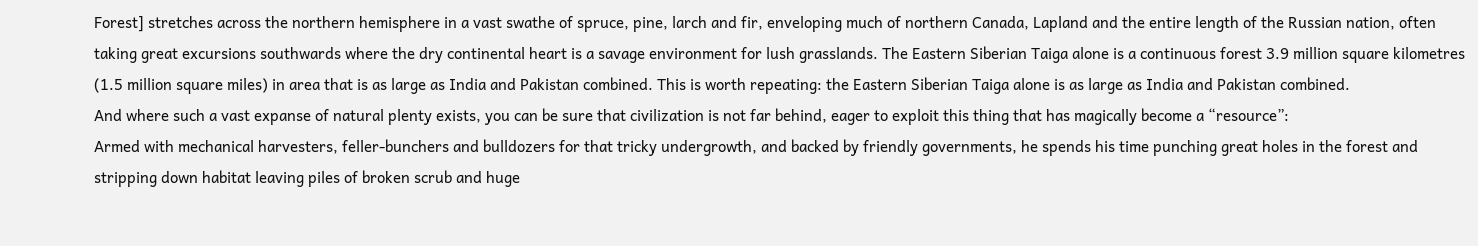Forest] stretches across the northern hemisphere in a vast swathe of spruce, pine, larch and fir, enveloping much of northern Canada, Lapland and the entire length of the Russian nation, often taking great excursions southwards where the dry continental heart is a savage environment for lush grasslands. The Eastern Siberian Taiga alone is a continuous forest 3.9 million square kilometres (1.5 million square miles) in area that is as large as India and Pakistan combined. This is worth repeating: the Eastern Siberian Taiga alone is as large as India and Pakistan combined.
And where such a vast expanse of natural plenty exists, you can be sure that civilization is not far behind, eager to exploit this thing that has magically become a “resource”:
Armed with mechanical harvesters, feller-bunchers and bulldozers for that tricky undergrowth, and backed by friendly governments, he spends his time punching great holes in the forest and stripping down habitat leaving piles of broken scrub and huge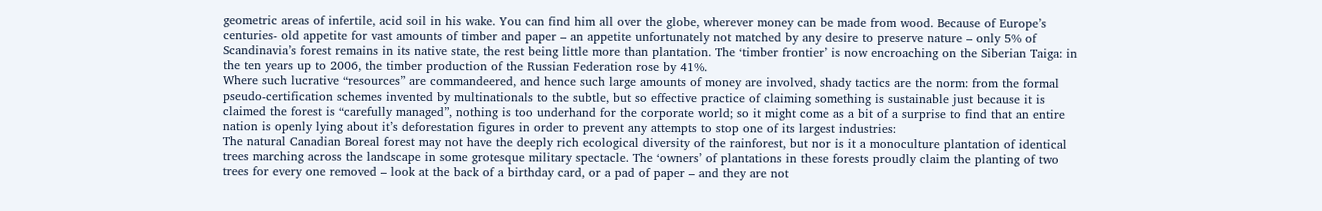geometric areas of infertile, acid soil in his wake. You can find him all over the globe, wherever money can be made from wood. Because of Europe’s centuries- old appetite for vast amounts of timber and paper – an appetite unfortunately not matched by any desire to preserve nature – only 5% of Scandinavia’s forest remains in its native state, the rest being little more than plantation. The ‘timber frontier’ is now encroaching on the Siberian Taiga: in the ten years up to 2006, the timber production of the Russian Federation rose by 41%.
Where such lucrative “resources” are commandeered, and hence such large amounts of money are involved, shady tactics are the norm: from the formal pseudo-certification schemes invented by multinationals to the subtle, but so effective practice of claiming something is sustainable just because it is claimed the forest is “carefully managed”, nothing is too underhand for the corporate world; so it might come as a bit of a surprise to find that an entire nation is openly lying about it’s deforestation figures in order to prevent any attempts to stop one of its largest industries:
The natural Canadian Boreal forest may not have the deeply rich ecological diversity of the rainforest, but nor is it a monoculture plantation of identical trees marching across the landscape in some grotesque military spectacle. The ‘owners’ of plantations in these forests proudly claim the planting of two trees for every one removed – look at the back of a birthday card, or a pad of paper – and they are not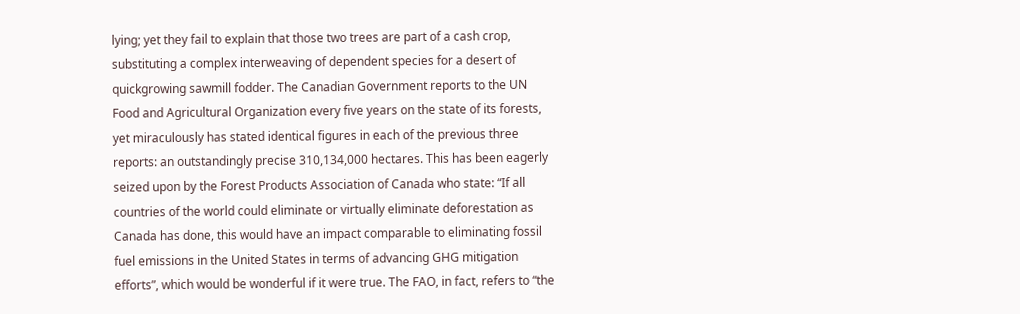lying; yet they fail to explain that those two trees are part of a cash crop, substituting a complex interweaving of dependent species for a desert of quickgrowing sawmill fodder. The Canadian Government reports to the UN Food and Agricultural Organization every five years on the state of its forests, yet miraculously has stated identical figures in each of the previous three reports: an outstandingly precise 310,134,000 hectares. This has been eagerly seized upon by the Forest Products Association of Canada who state: “If all countries of the world could eliminate or virtually eliminate deforestation as Canada has done, this would have an impact comparable to eliminating fossil fuel emissions in the United States in terms of advancing GHG mitigation efforts”, which would be wonderful if it were true. The FAO, in fact, refers to “the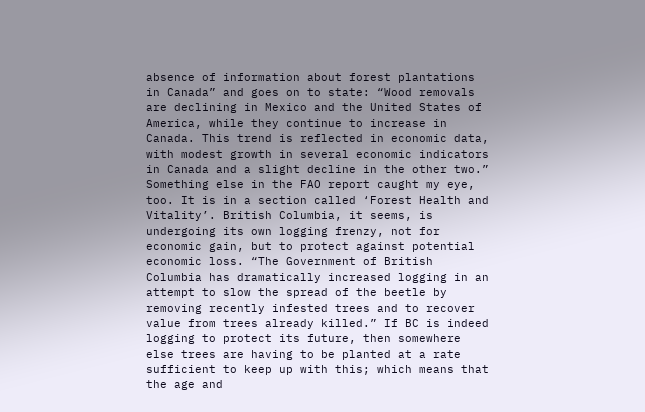absence of information about forest plantations in Canada” and goes on to state: “Wood removals are declining in Mexico and the United States of America, while they continue to increase in Canada. This trend is reflected in economic data, with modest growth in several economic indicators in Canada and a slight decline in the other two.” Something else in the FAO report caught my eye, too. It is in a section called ‘Forest Health and Vitality’. British Columbia, it seems, is undergoing its own logging frenzy, not for economic gain, but to protect against potential economic loss. “The Government of British Columbia has dramatically increased logging in an attempt to slow the spread of the beetle by removing recently infested trees and to recover value from trees already killed.” If BC is indeed logging to protect its future, then somewhere else trees are having to be planted at a rate sufficient to keep up with this; which means that the age and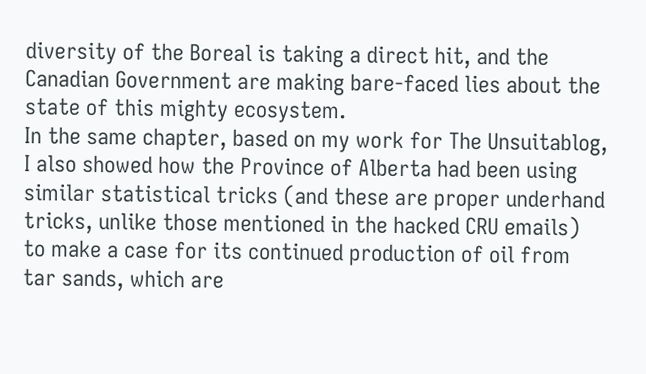diversity of the Boreal is taking a direct hit, and the Canadian Government are making bare-faced lies about the state of this mighty ecosystem.
In the same chapter, based on my work for The Unsuitablog, I also showed how the Province of Alberta had been using similar statistical tricks (and these are proper underhand tricks, unlike those mentioned in the hacked CRU emails) to make a case for its continued production of oil from tar sands, which are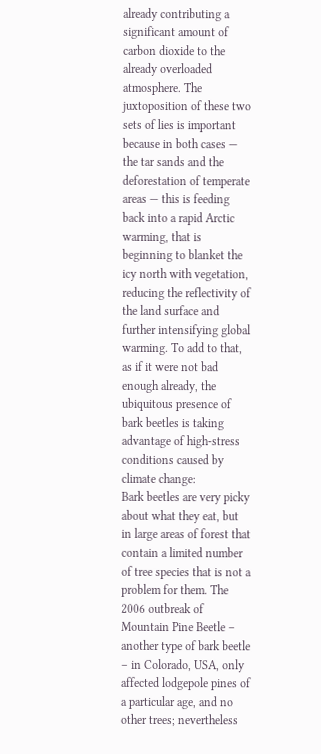already contributing a significant amount of carbon dioxide to the already overloaded atmosphere. The juxtoposition of these two sets of lies is important because in both cases — the tar sands and the deforestation of temperate areas — this is feeding back into a rapid Arctic warming, that is beginning to blanket the icy north with vegetation, reducing the reflectivity of the land surface and further intensifying global warming. To add to that, as if it were not bad enough already, the ubiquitous presence of bark beetles is taking advantage of high-stress conditions caused by climate change:
Bark beetles are very picky about what they eat, but in large areas of forest that contain a limited number of tree species that is not a problem for them. The 2006 outbreak of Mountain Pine Beetle – another type of bark beetle – in Colorado, USA, only affected lodgepole pines of a particular age, and no other trees; nevertheless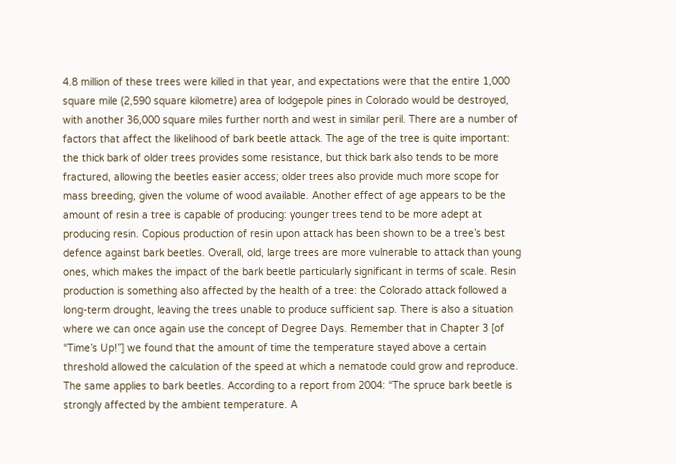4.8 million of these trees were killed in that year, and expectations were that the entire 1,000 square mile (2,590 square kilometre) area of lodgepole pines in Colorado would be destroyed, with another 36,000 square miles further north and west in similar peril. There are a number of factors that affect the likelihood of bark beetle attack. The age of the tree is quite important: the thick bark of older trees provides some resistance, but thick bark also tends to be more fractured, allowing the beetles easier access; older trees also provide much more scope for mass breeding, given the volume of wood available. Another effect of age appears to be the amount of resin a tree is capable of producing: younger trees tend to be more adept at producing resin. Copious production of resin upon attack has been shown to be a tree’s best defence against bark beetles. Overall, old, large trees are more vulnerable to attack than young ones, which makes the impact of the bark beetle particularly significant in terms of scale. Resin production is something also affected by the health of a tree: the Colorado attack followed a long-term drought, leaving the trees unable to produce sufficient sap. There is also a situation where we can once again use the concept of Degree Days. Remember that in Chapter 3 [of “Time’s Up!”] we found that the amount of time the temperature stayed above a certain threshold allowed the calculation of the speed at which a nematode could grow and reproduce. The same applies to bark beetles. According to a report from 2004: “The spruce bark beetle is strongly affected by the ambient temperature. A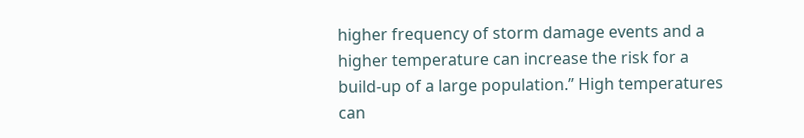higher frequency of storm damage events and a higher temperature can increase the risk for a build-up of a large population.” High temperatures can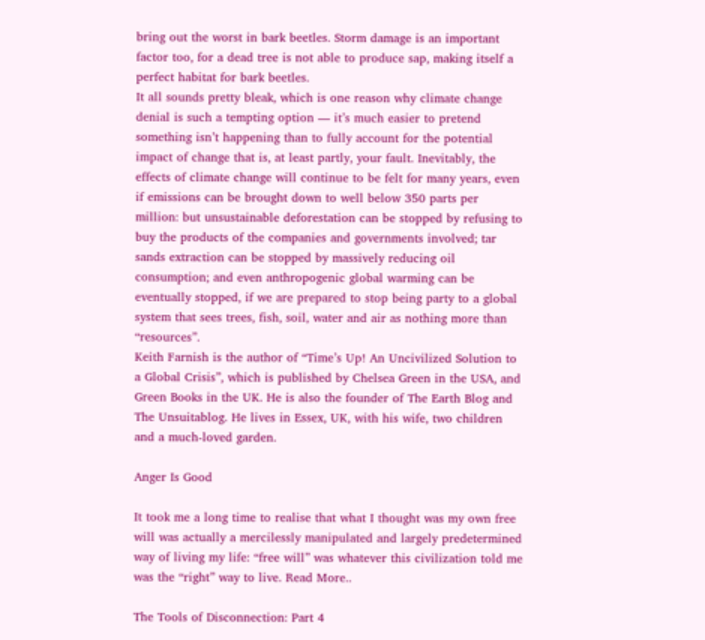bring out the worst in bark beetles. Storm damage is an important factor too, for a dead tree is not able to produce sap, making itself a perfect habitat for bark beetles.
It all sounds pretty bleak, which is one reason why climate change denial is such a tempting option — it’s much easier to pretend something isn’t happening than to fully account for the potential impact of change that is, at least partly, your fault. Inevitably, the effects of climate change will continue to be felt for many years, even if emissions can be brought down to well below 350 parts per million: but unsustainable deforestation can be stopped by refusing to buy the products of the companies and governments involved; tar sands extraction can be stopped by massively reducing oil consumption; and even anthropogenic global warming can be eventually stopped, if we are prepared to stop being party to a global system that sees trees, fish, soil, water and air as nothing more than “resources”.
Keith Farnish is the author of “Time’s Up! An Uncivilized Solution to a Global Crisis”, which is published by Chelsea Green in the USA, and Green Books in the UK. He is also the founder of The Earth Blog and The Unsuitablog. He lives in Essex, UK, with his wife, two children and a much-loved garden.

Anger Is Good

It took me a long time to realise that what I thought was my own free will was actually a mercilessly manipulated and largely predetermined way of living my life: “free will” was whatever this civilization told me was the “right” way to live. Read More..

The Tools of Disconnection: Part 4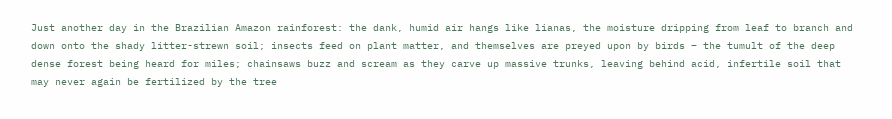Just another day in the Brazilian Amazon rainforest: the dank, humid air hangs like lianas, the moisture dripping from leaf to branch and down onto the shady litter-strewn soil; insects feed on plant matter, and themselves are preyed upon by birds – the tumult of the deep dense forest being heard for miles; chainsaws buzz and scream as they carve up massive trunks, leaving behind acid, infertile soil that may never again be fertilized by the tree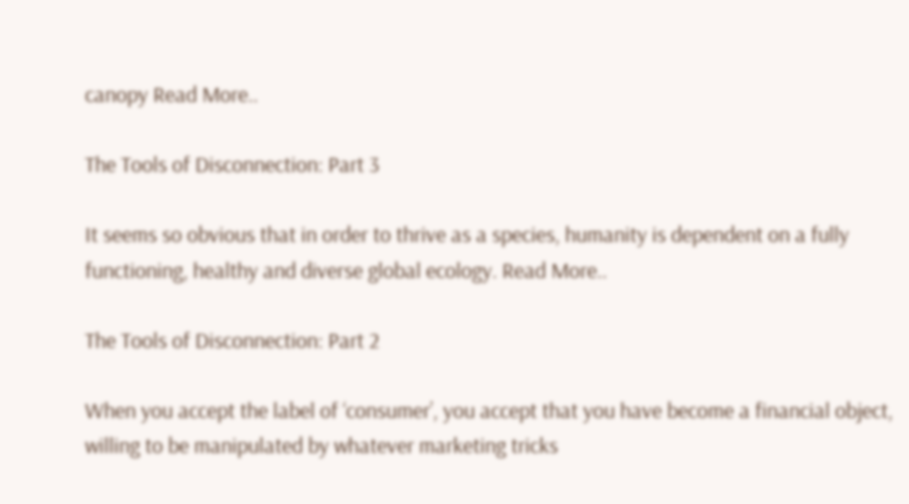canopy Read More..

The Tools of Disconnection: Part 3

It seems so obvious that in order to thrive as a species, humanity is dependent on a fully functioning, healthy and diverse global ecology. Read More..

The Tools of Disconnection: Part 2

When you accept the label of ‘consumer’, you accept that you have become a financial object, willing to be manipulated by whatever marketing tricks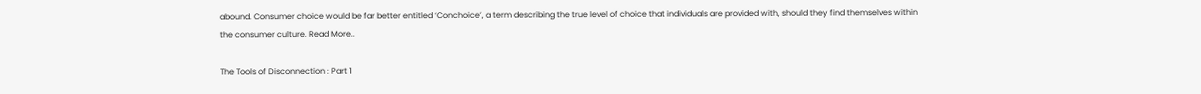abound. Consumer choice would be far better entitled ‘Conchoice’, a term describing the true level of choice that individuals are provided with, should they find themselves within the consumer culture. Read More..

The Tools of Disconnection : Part 1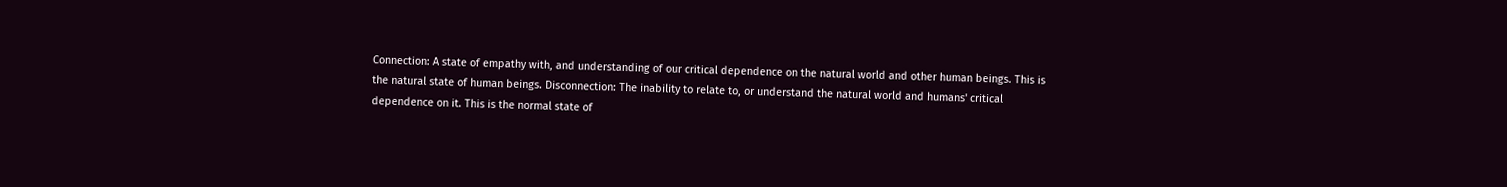Connection: A state of empathy with, and understanding of our critical dependence on the natural world and other human beings. This is the natural state of human beings. Disconnection: The inability to relate to, or understand the natural world and humans' critical dependence on it. This is the normal state of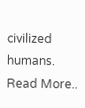civilized humans. Read More..